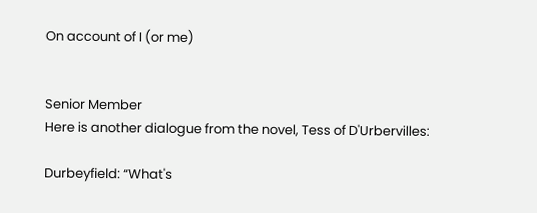On account of I (or me)


Senior Member
Here is another dialogue from the novel, Tess of D'Urbervilles:

Durbeyfield: “What's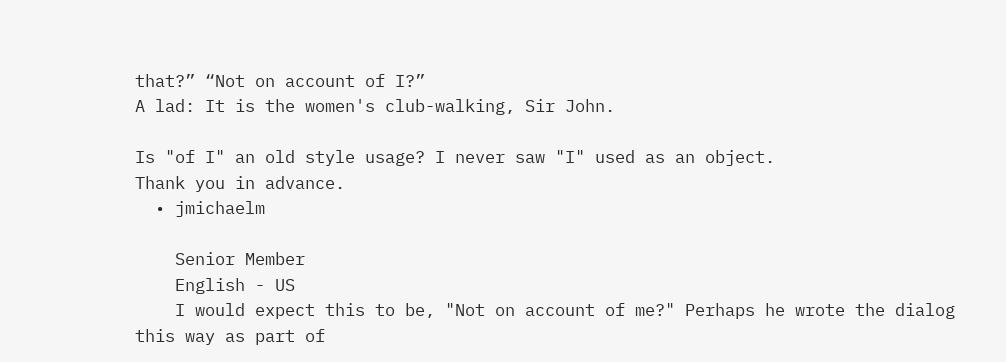that?” “Not on account of I?”
A lad: It is the women's club-walking, Sir John.

Is "of I" an old style usage? I never saw "I" used as an object.
Thank you in advance.
  • jmichaelm

    Senior Member
    English - US
    I would expect this to be, "Not on account of me?" Perhaps he wrote the dialog this way as part of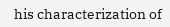his characterization of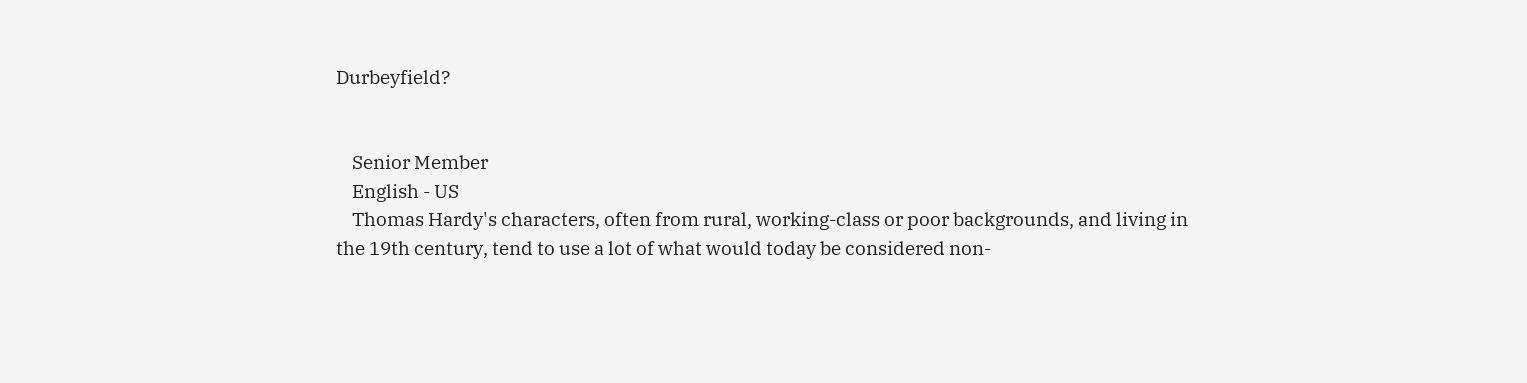Durbeyfield?


    Senior Member
    English - US
    Thomas Hardy's characters, often from rural, working-class or poor backgrounds, and living in the 19th century, tend to use a lot of what would today be considered non-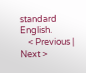standard English.
    < Previous | Next >